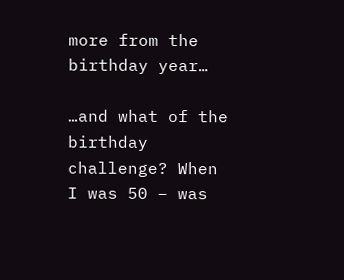more from the birthday year…

…and what of the birthday challenge? When I was 50 – was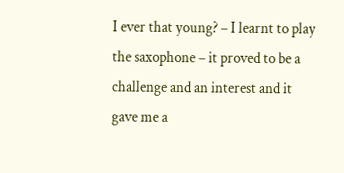I ever that young? – I learnt to play the saxophone – it proved to be a challenge and an interest and it gave me a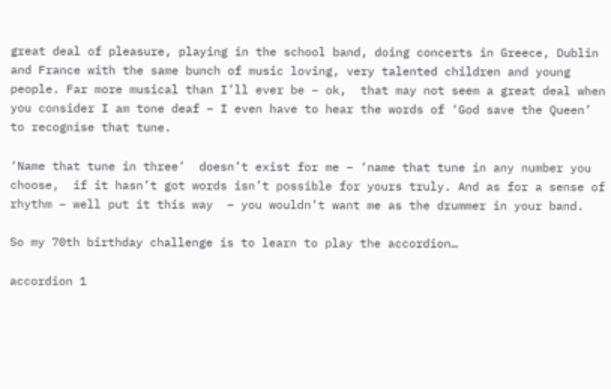great deal of pleasure, playing in the school band, doing concerts in Greece, Dublin and France with the same bunch of music loving, very talented children and young people. Far more musical than I’ll ever be – ok,  that may not seem a great deal when you consider I am tone deaf – I even have to hear the words of ‘God save the Queen’ to recognise that tune.

‘Name that tune in three’  doesn’t exist for me – ‘name that tune in any number you choose,  if it hasn’t got words isn’t possible for yours truly. And as for a sense of rhythm – well put it this way  – you wouldn’t want me as the drummer in your band.

So my 70th birthday challenge is to learn to play the accordion…

accordion 1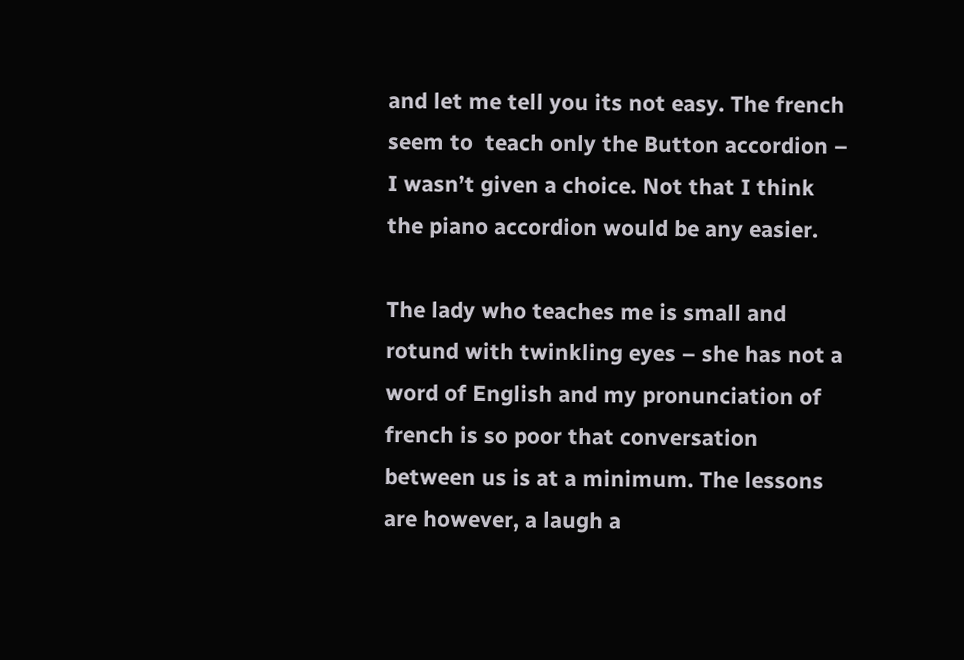and let me tell you its not easy. The french seem to  teach only the Button accordion – I wasn’t given a choice. Not that I think the piano accordion would be any easier.

The lady who teaches me is small and rotund with twinkling eyes – she has not a word of English and my pronunciation of french is so poor that conversation between us is at a minimum. The lessons are however, a laugh a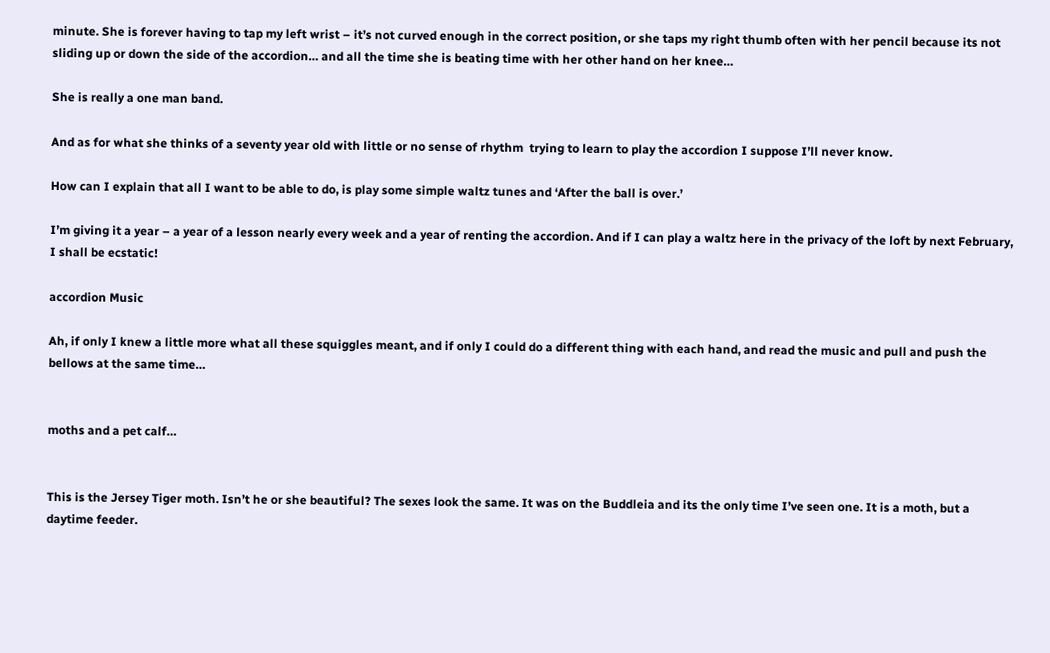minute. She is forever having to tap my left wrist – it’s not curved enough in the correct position, or she taps my right thumb often with her pencil because its not sliding up or down the side of the accordion… and all the time she is beating time with her other hand on her knee…

She is really a one man band.

And as for what she thinks of a seventy year old with little or no sense of rhythm  trying to learn to play the accordion I suppose I’ll never know.

How can I explain that all I want to be able to do, is play some simple waltz tunes and ‘After the ball is over.’

I’m giving it a year – a year of a lesson nearly every week and a year of renting the accordion. And if I can play a waltz here in the privacy of the loft by next February, I shall be ecstatic!

accordion Music

Ah, if only I knew a little more what all these squiggles meant, and if only I could do a different thing with each hand, and read the music and pull and push the bellows at the same time…


moths and a pet calf…


This is the Jersey Tiger moth. Isn’t he or she beautiful? The sexes look the same. It was on the Buddleia and its the only time I’ve seen one. It is a moth, but a daytime feeder.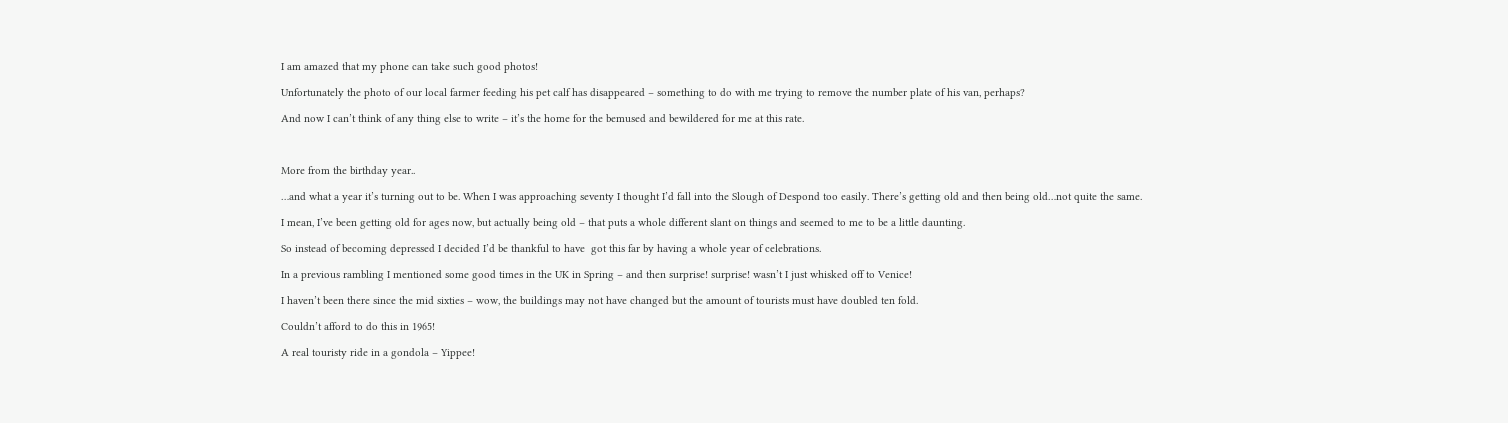I am amazed that my phone can take such good photos!

Unfortunately the photo of our local farmer feeding his pet calf has disappeared – something to do with me trying to remove the number plate of his van, perhaps?

And now I can’t think of any thing else to write – it’s the home for the bemused and bewildered for me at this rate.



More from the birthday year..

…and what a year it’s turning out to be. When I was approaching seventy I thought I’d fall into the Slough of Despond too easily. There’s getting old and then being old…not quite the same.

I mean, I’ve been getting old for ages now, but actually being old – that puts a whole different slant on things and seemed to me to be a little daunting.

So instead of becoming depressed I decided I’d be thankful to have  got this far by having a whole year of celebrations.

In a previous rambling I mentioned some good times in the UK in Spring – and then surprise! surprise! wasn’t I just whisked off to Venice!

I haven’t been there since the mid sixties – wow, the buildings may not have changed but the amount of tourists must have doubled ten fold.

Couldn’t afford to do this in 1965!

A real touristy ride in a gondola – Yippee!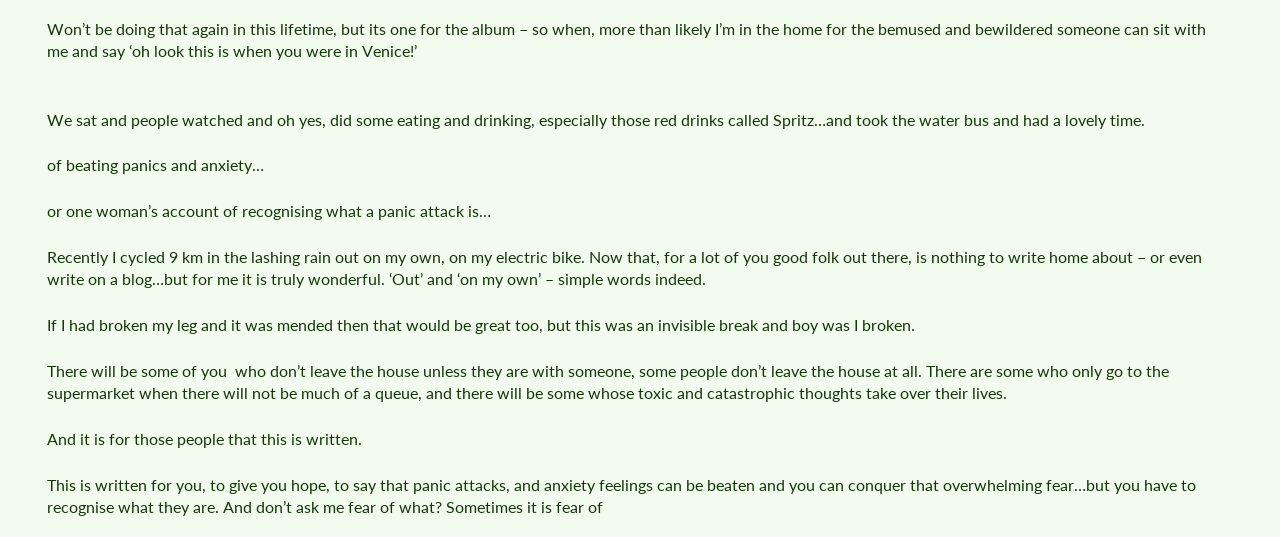Won’t be doing that again in this lifetime, but its one for the album – so when, more than likely I’m in the home for the bemused and bewildered someone can sit with me and say ‘oh look this is when you were in Venice!’


We sat and people watched and oh yes, did some eating and drinking, especially those red drinks called Spritz…and took the water bus and had a lovely time.

of beating panics and anxiety…

or one woman’s account of recognising what a panic attack is…

Recently I cycled 9 km in the lashing rain out on my own, on my electric bike. Now that, for a lot of you good folk out there, is nothing to write home about – or even write on a blog…but for me it is truly wonderful. ‘Out’ and ‘on my own’ – simple words indeed.

If I had broken my leg and it was mended then that would be great too, but this was an invisible break and boy was I broken.

There will be some of you  who don’t leave the house unless they are with someone, some people don’t leave the house at all. There are some who only go to the supermarket when there will not be much of a queue, and there will be some whose toxic and catastrophic thoughts take over their lives.

And it is for those people that this is written.

This is written for you, to give you hope, to say that panic attacks, and anxiety feelings can be beaten and you can conquer that overwhelming fear…but you have to recognise what they are. And don’t ask me fear of what? Sometimes it is fear of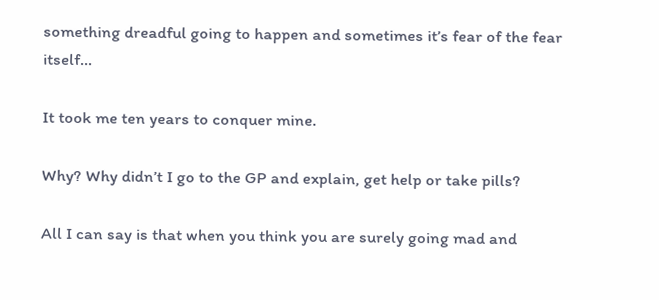something dreadful going to happen and sometimes it’s fear of the fear itself…

It took me ten years to conquer mine.

Why? Why didn’t I go to the GP and explain, get help or take pills?

All I can say is that when you think you are surely going mad and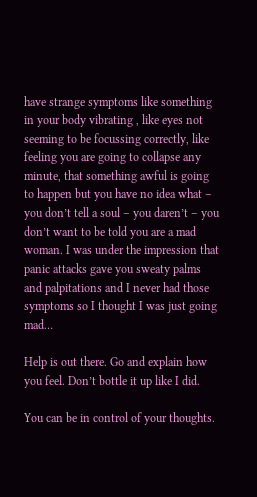have strange symptoms like something in your body vibrating , like eyes not seeming to be focussing correctly, like feeling you are going to collapse any minute, that something awful is going to happen but you have no idea what – you don’t tell a soul – you daren’t – you don’t want to be told you are a mad woman. I was under the impression that panic attacks gave you sweaty palms and palpitations and I never had those symptoms so I thought I was just going mad…

Help is out there. Go and explain how you feel. Don’t bottle it up like I did.

You can be in control of your thoughts.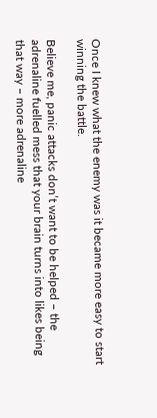Once I knew what the enemy was it became more easy to start winning the battle.

Believe me, panic attacks don’t want to be helped – the adrenaline fuelled mess that your brain turns into likes being that way – more adrenaline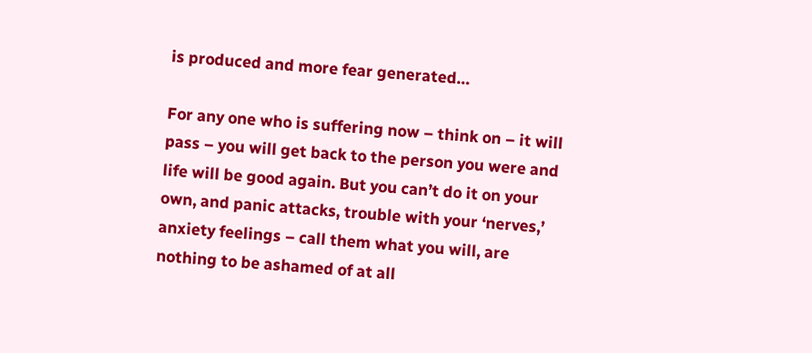is produced and more fear generated…

For any one who is suffering now – think on – it will pass – you will get back to the person you were and life will be good again. But you can’t do it on your own, and panic attacks, trouble with your ‘nerves,’ anxiety feelings – call them what you will, are nothing to be ashamed of at all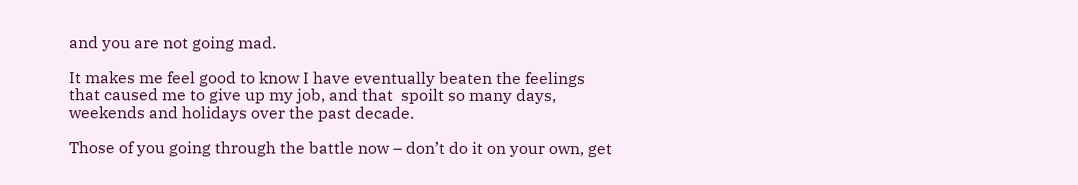and you are not going mad.

It makes me feel good to know I have eventually beaten the feelings that caused me to give up my job, and that  spoilt so many days, weekends and holidays over the past decade.

Those of you going through the battle now – don’t do it on your own, get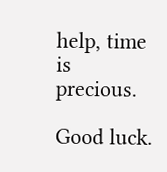help, time is precious.

Good luck.